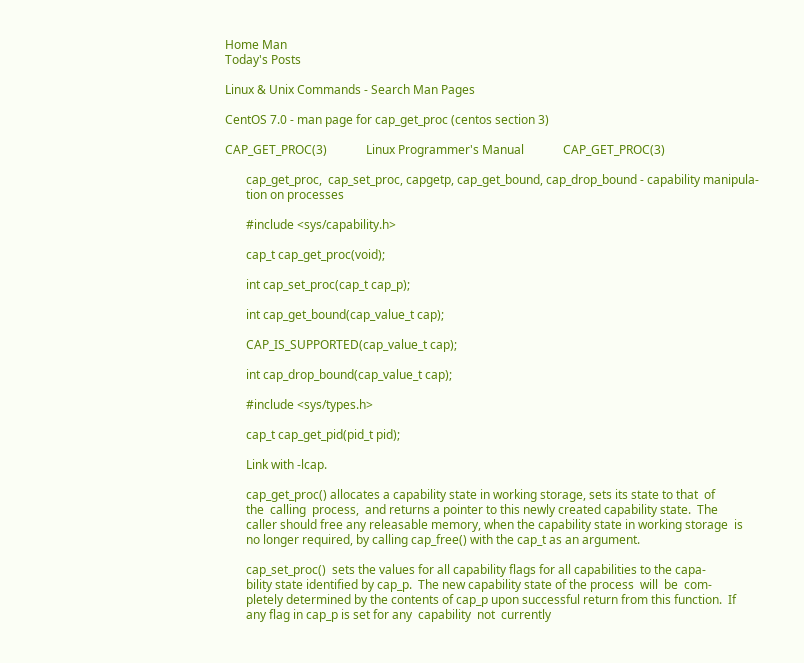Home Man
Today's Posts

Linux & Unix Commands - Search Man Pages

CentOS 7.0 - man page for cap_get_proc (centos section 3)

CAP_GET_PROC(3)             Linux Programmer's Manual             CAP_GET_PROC(3)

       cap_get_proc,  cap_set_proc, capgetp, cap_get_bound, cap_drop_bound - capability manipula-
       tion on processes

       #include <sys/capability.h>

       cap_t cap_get_proc(void);

       int cap_set_proc(cap_t cap_p);

       int cap_get_bound(cap_value_t cap);

       CAP_IS_SUPPORTED(cap_value_t cap);

       int cap_drop_bound(cap_value_t cap);

       #include <sys/types.h>

       cap_t cap_get_pid(pid_t pid);

       Link with -lcap.

       cap_get_proc() allocates a capability state in working storage, sets its state to that  of
       the  calling  process,  and returns a pointer to this newly created capability state.  The
       caller should free any releasable memory, when the capability state in working storage  is
       no longer required, by calling cap_free() with the cap_t as an argument.

       cap_set_proc()  sets the values for all capability flags for all capabilities to the capa-
       bility state identified by cap_p.  The new capability state of the process  will  be  com-
       pletely determined by the contents of cap_p upon successful return from this function.  If
       any flag in cap_p is set for any  capability  not  currently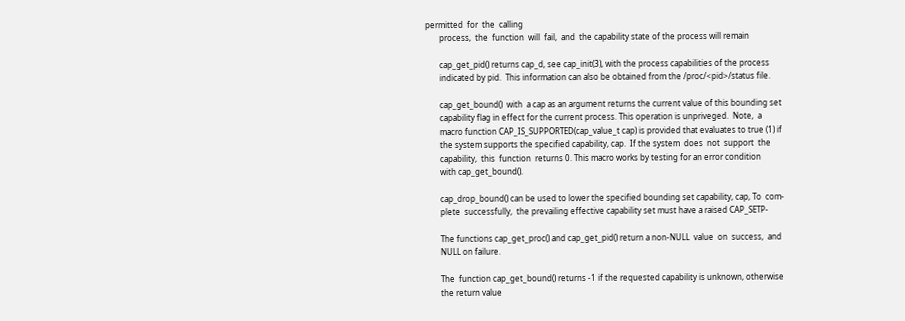permitted  for  the  calling
       process,  the  function  will  fail,  and  the capability state of the process will remain

       cap_get_pid() returns cap_d, see cap_init(3), with the process capabilities of the process
       indicated by pid.  This information can also be obtained from the /proc/<pid>/status file.

       cap_get_bound()  with  a cap as an argument returns the current value of this bounding set
       capability flag in effect for the current process. This operation is unpriveged.  Note,  a
       macro function CAP_IS_SUPPORTED(cap_value_t cap) is provided that evaluates to true (1) if
       the system supports the specified capability, cap.  If the system  does  not  support  the
       capability,  this  function  returns 0. This macro works by testing for an error condition
       with cap_get_bound().

       cap_drop_bound() can be used to lower the specified bounding set capability, cap, To  com-
       plete  successfully,  the prevailing effective capability set must have a raised CAP_SETP-

       The functions cap_get_proc() and cap_get_pid() return a non-NULL  value  on  success,  and
       NULL on failure.

       The  function cap_get_bound() returns -1 if the requested capability is unknown, otherwise
       the return value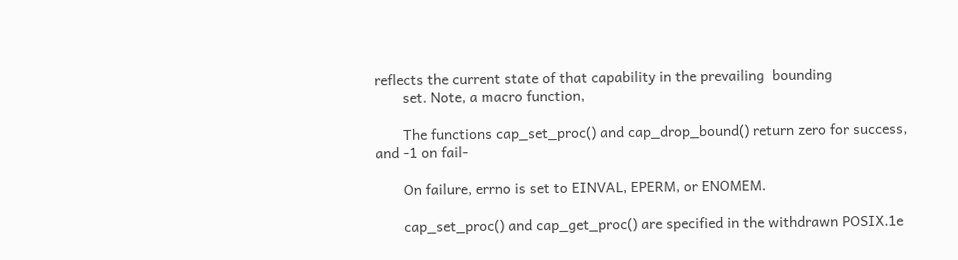reflects the current state of that capability in the prevailing  bounding
       set. Note, a macro function,

       The functions cap_set_proc() and cap_drop_bound() return zero for success, and -1 on fail-

       On failure, errno is set to EINVAL, EPERM, or ENOMEM.

       cap_set_proc() and cap_get_proc() are specified in the withdrawn POSIX.1e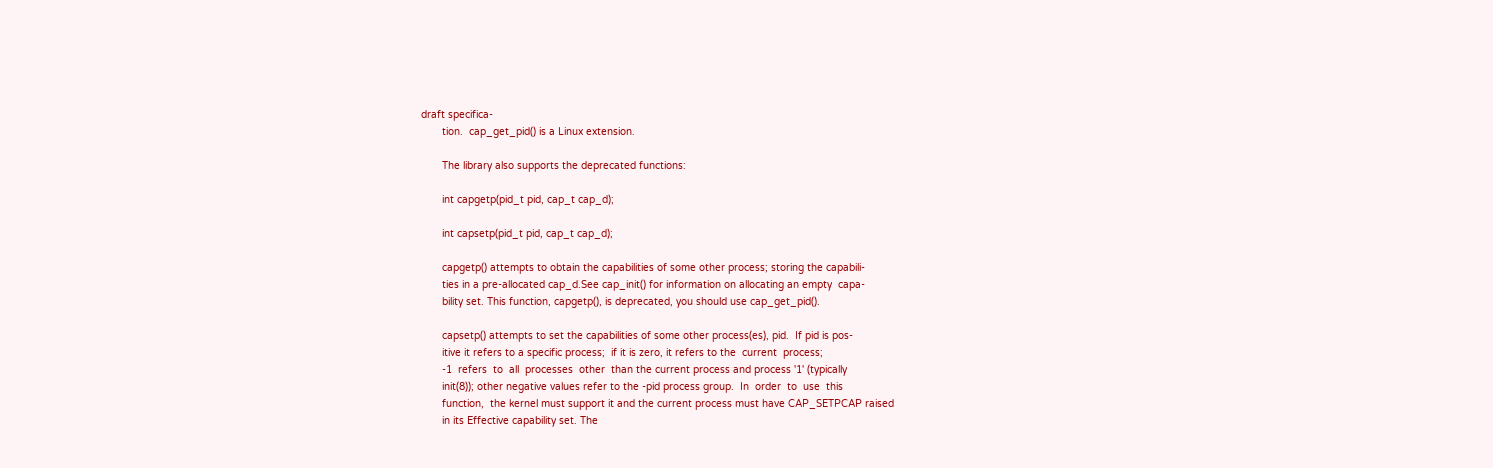draft specifica-
       tion.  cap_get_pid() is a Linux extension.

       The library also supports the deprecated functions:

       int capgetp(pid_t pid, cap_t cap_d);

       int capsetp(pid_t pid, cap_t cap_d);

       capgetp() attempts to obtain the capabilities of some other process; storing the capabili-
       ties in a pre-allocated cap_d.See cap_init() for information on allocating an empty  capa-
       bility set. This function, capgetp(), is deprecated, you should use cap_get_pid().

       capsetp() attempts to set the capabilities of some other process(es), pid.  If pid is pos-
       itive it refers to a specific process;  if it is zero, it refers to the  current  process;
       -1  refers  to  all  processes  other  than the current process and process '1' (typically
       init(8)); other negative values refer to the -pid process group.  In  order  to  use  this
       function,  the kernel must support it and the current process must have CAP_SETPCAP raised
       in its Effective capability set. The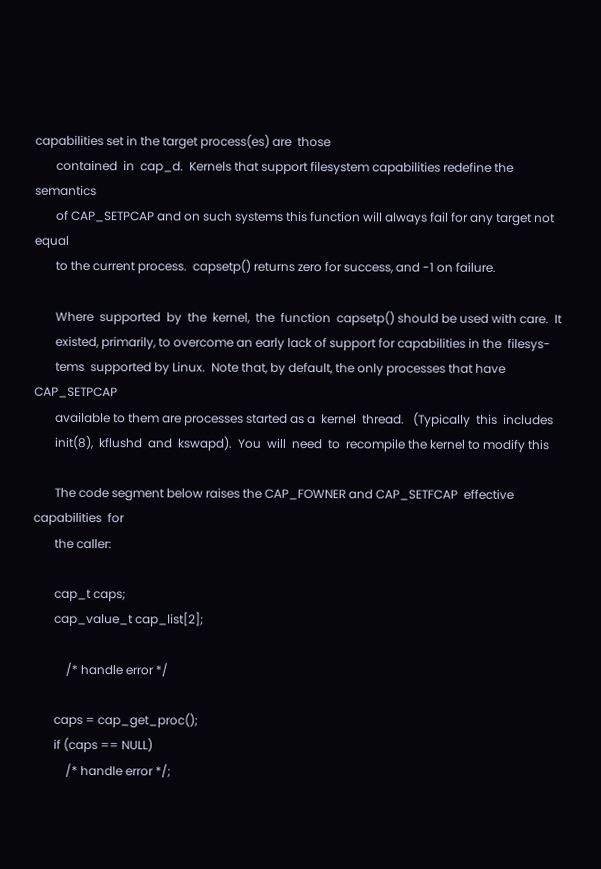capabilities set in the target process(es) are  those
       contained  in  cap_d.  Kernels that support filesystem capabilities redefine the semantics
       of CAP_SETPCAP and on such systems this function will always fail for any target not equal
       to the current process.  capsetp() returns zero for success, and -1 on failure.

       Where  supported  by  the  kernel,  the  function  capsetp() should be used with care.  It
       existed, primarily, to overcome an early lack of support for capabilities in the  filesys-
       tems  supported by Linux.  Note that, by default, the only processes that have CAP_SETPCAP
       available to them are processes started as a  kernel  thread.   (Typically  this  includes
       init(8),  kflushd  and  kswapd).  You  will  need  to  recompile the kernel to modify this

       The code segment below raises the CAP_FOWNER and CAP_SETFCAP  effective  capabilities  for
       the caller:

       cap_t caps;
       cap_value_t cap_list[2];

           /* handle error */

       caps = cap_get_proc();
       if (caps == NULL)
           /* handle error */;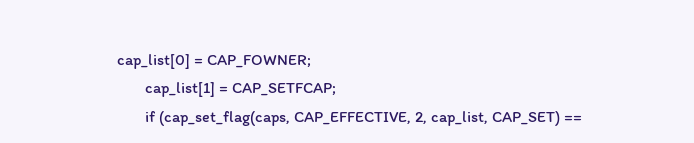cap_list[0] = CAP_FOWNER;
       cap_list[1] = CAP_SETFCAP;
       if (cap_set_flag(caps, CAP_EFFECTIVE, 2, cap_list, CAP_SET) ==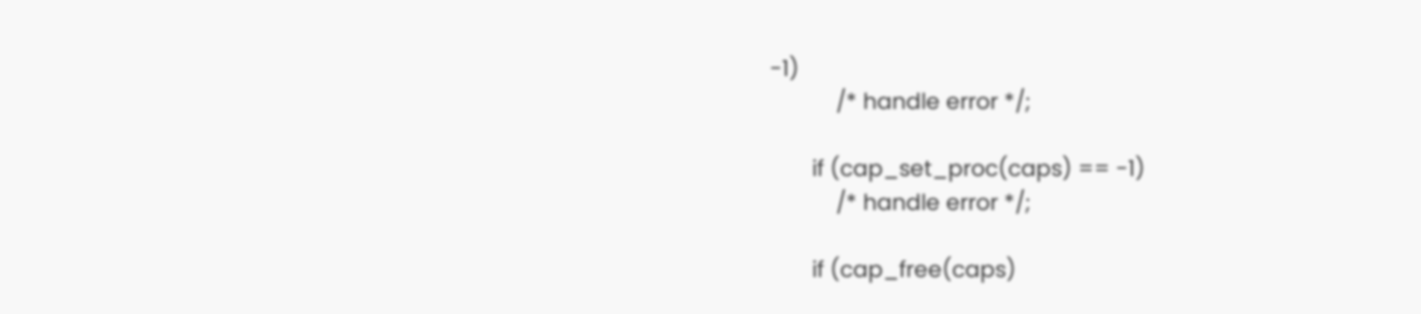-1)
           /* handle error */;

       if (cap_set_proc(caps) == -1)
           /* handle error */;

       if (cap_free(caps)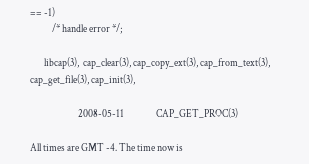== -1)
           /* handle error */;

       libcap(3),  cap_clear(3), cap_copy_ext(3), cap_from_text(3), cap_get_file(3), cap_init(3),

                        2008-05-11                CAP_GET_PROC(3)

All times are GMT -4. The time now is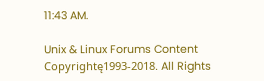11:43 AM.

Unix & Linux Forums Content Copyrightę1993-2018. All Rights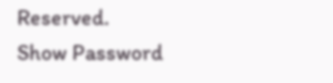Reserved.
Show Password